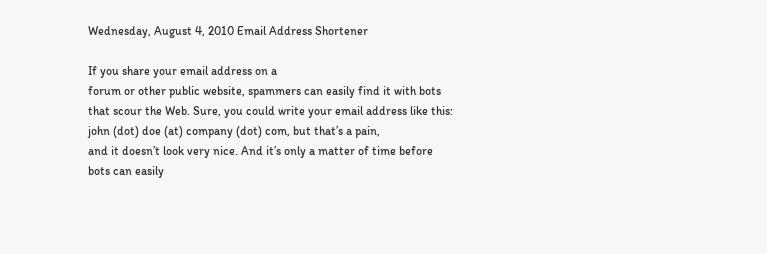Wednesday, August 4, 2010 Email Address Shortener

If you share your email address on a
forum or other public website, spammers can easily find it with bots
that scour the Web. Sure, you could write your email address like this:
john (dot) doe (at) company (dot) com, but that’s a pain,
and it doesn’t look very nice. And it’s only a matter of time before
bots can easily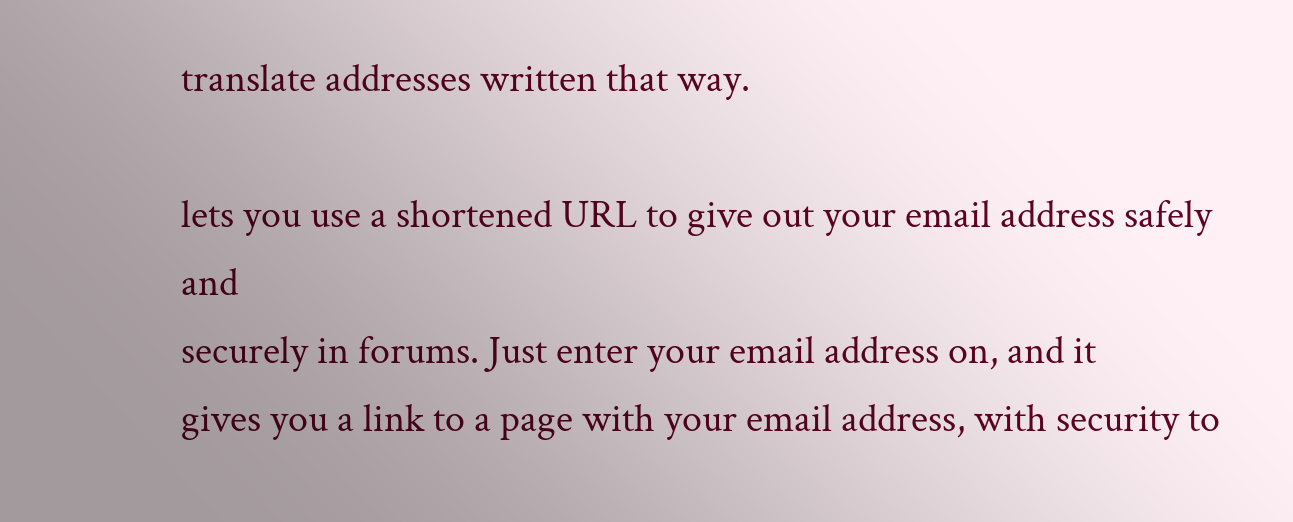translate addresses written that way.

lets you use a shortened URL to give out your email address safely and
securely in forums. Just enter your email address on, and it
gives you a link to a page with your email address, with security to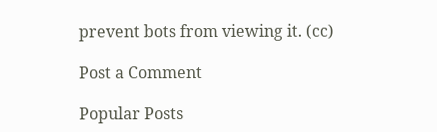prevent bots from viewing it. (cc)

Post a Comment

Popular Posts